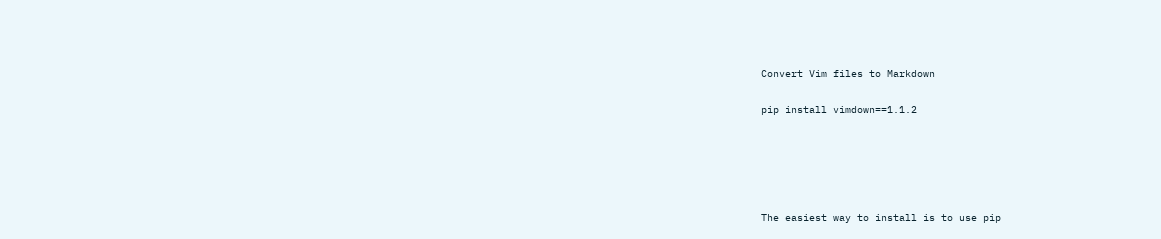Convert Vim files to Markdown

pip install vimdown==1.1.2





The easiest way to install is to use pip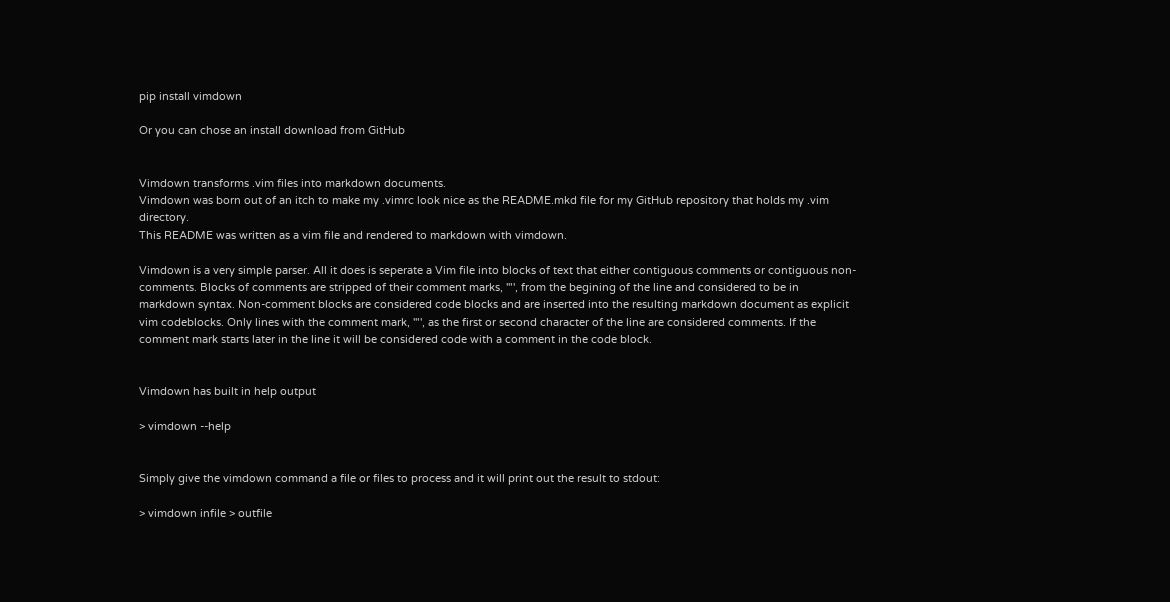pip install vimdown

Or you can chose an install download from GitHub


Vimdown transforms .vim files into markdown documents.
Vimdown was born out of an itch to make my .vimrc look nice as the README.mkd file for my GitHub repository that holds my .vim directory.
This README was written as a vim file and rendered to markdown with vimdown.

Vimdown is a very simple parser. All it does is seperate a Vim file into blocks of text that either contiguous comments or contiguous non-comments. Blocks of comments are stripped of their comment marks, '"', from the begining of the line and considered to be in markdown syntax. Non-comment blocks are considered code blocks and are inserted into the resulting markdown document as explicit vim codeblocks. Only lines with the comment mark, '"', as the first or second character of the line are considered comments. If the comment mark starts later in the line it will be considered code with a comment in the code block.


Vimdown has built in help output

> vimdown --help


Simply give the vimdown command a file or files to process and it will print out the result to stdout:

> vimdown infile > outfile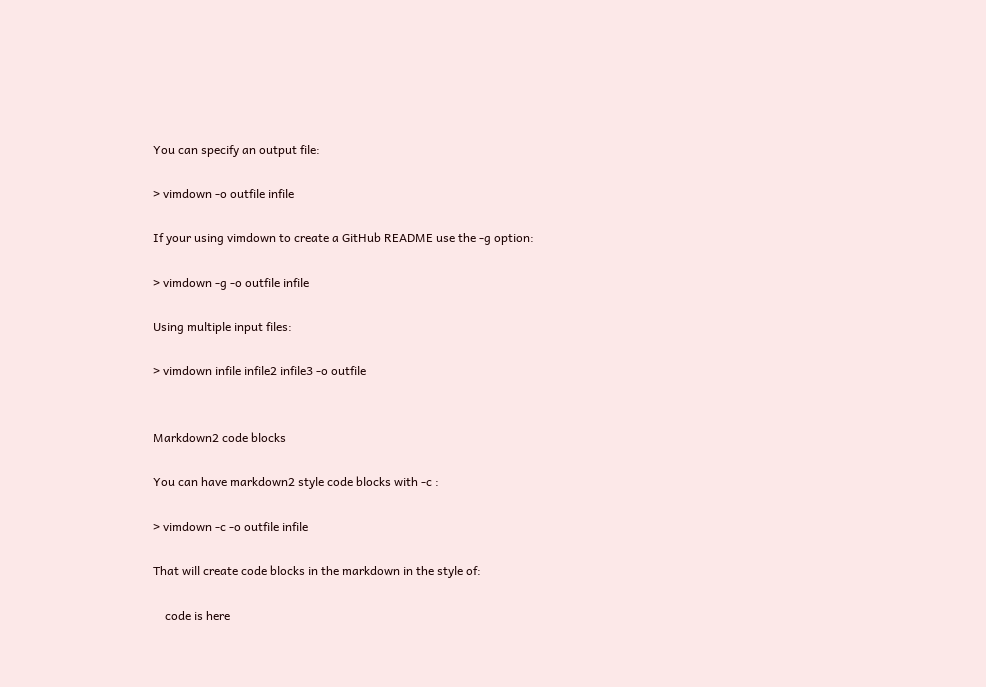You can specify an output file:

> vimdown -o outfile infile

If your using vimdown to create a GitHub README use the -g option:

> vimdown -g -o outfile infile

Using multiple input files:

> vimdown infile infile2 infile3 -o outfile


Markdown2 code blocks

You can have markdown2 style code blocks with -c :

> vimdown -c -o outfile infile

That will create code blocks in the markdown in the style of:

    code is here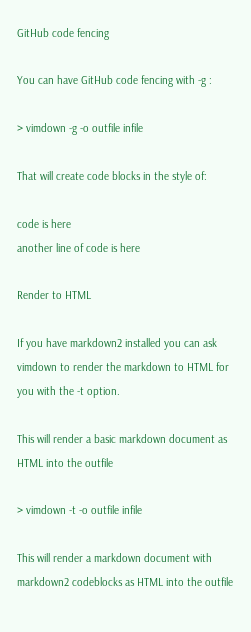GitHub code fencing

You can have GitHub code fencing with -g :

> vimdown -g -o outfile infile

That will create code blocks in the style of:

code is here
another line of code is here

Render to HTML

If you have markdown2 installed you can ask vimdown to render the markdown to HTML for you with the -t option.

This will render a basic markdown document as HTML into the outfile

> vimdown -t -o outfile infile

This will render a markdown document with markdown2 codeblocks as HTML into the outfile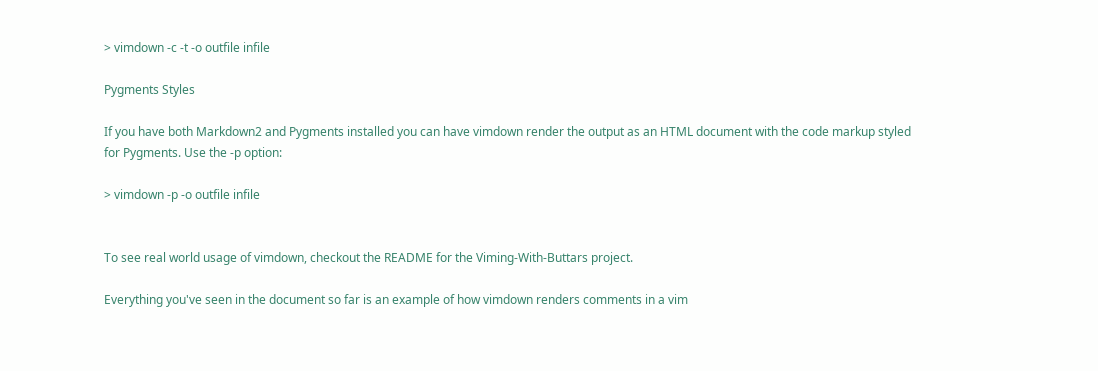> vimdown -c -t -o outfile infile

Pygments Styles

If you have both Markdown2 and Pygments installed you can have vimdown render the output as an HTML document with the code markup styled for Pygments. Use the -p option:

> vimdown -p -o outfile infile


To see real world usage of vimdown, checkout the README for the Viming-With-Buttars project.

Everything you've seen in the document so far is an example of how vimdown renders comments in a vim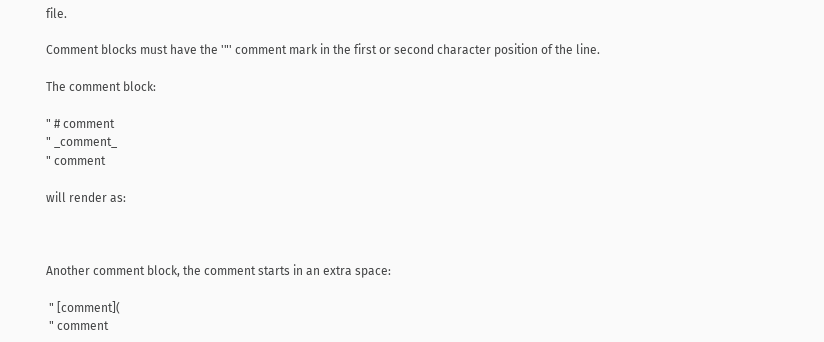file.

Comment blocks must have the '"' comment mark in the first or second character position of the line.

The comment block:

" # comment
" _comment_
" comment

will render as:



Another comment block, the comment starts in an extra space:

 " [comment](
 " comment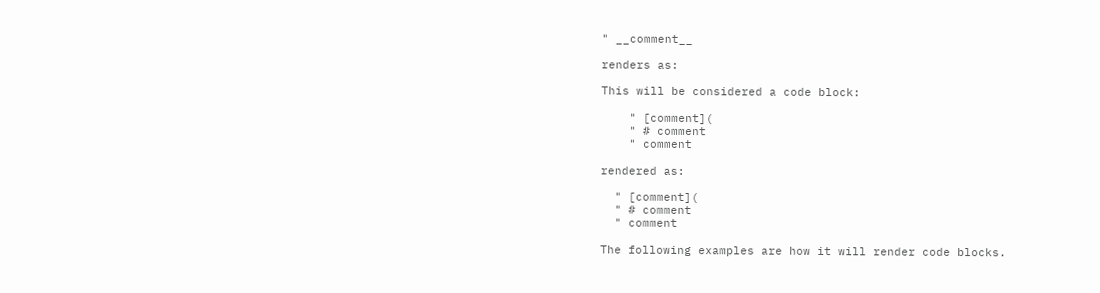" __comment__

renders as:

This will be considered a code block:

    " [comment](
    " # comment
    " comment

rendered as:

  " [comment](
  " # comment
  " comment

The following examples are how it will render code blocks.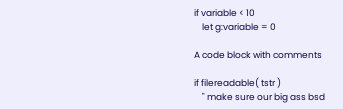if variable < 10
    let g:variable = 0

A code block with comments

if filereadable( tstr )
    " make sure our big ass bsd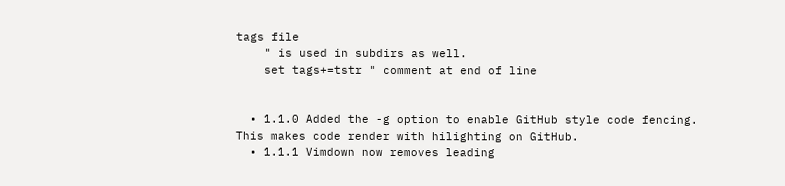tags file
    " is used in subdirs as well.
    set tags+=tstr " comment at end of line


  • 1.1.0 Added the -g option to enable GitHub style code fencing. This makes code render with hilighting on GitHub.
  • 1.1.1 Vimdown now removes leading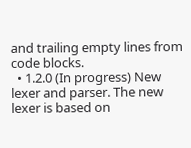and trailing empty lines from code blocks.
  • 1.2.0 (In progress) New lexer and parser. The new lexer is based on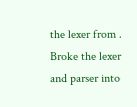the lexer from . Broke the lexer and parser into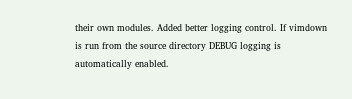their own modules. Added better logging control. If vimdown is run from the source directory DEBUG logging is automatically enabled.